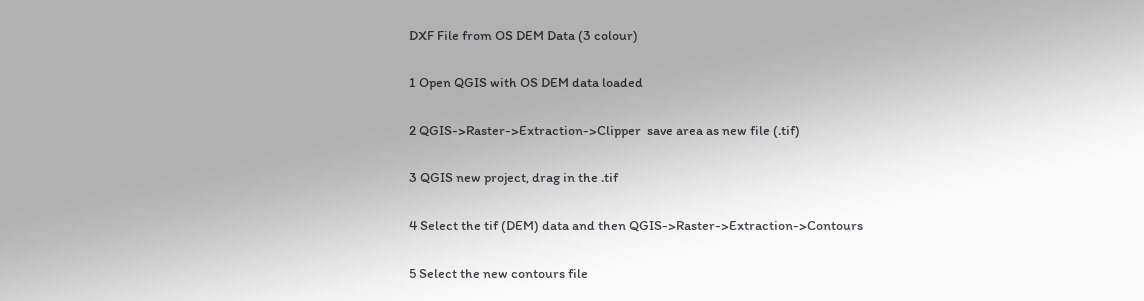DXF File from OS DEM Data (3 colour)

1 Open QGIS with OS DEM data loaded

2 QGIS->Raster->Extraction->Clipper  save area as new file (.tif)

3 QGIS new project, drag in the .tif

4 Select the tif (DEM) data and then QGIS->Raster->Extraction->Contours

5 Select the new contours file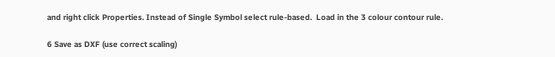and right click Properties. Instead of Single Symbol select rule-based.  Load in the 3 colour contour rule.

6 Save as DXF (use correct scaling)